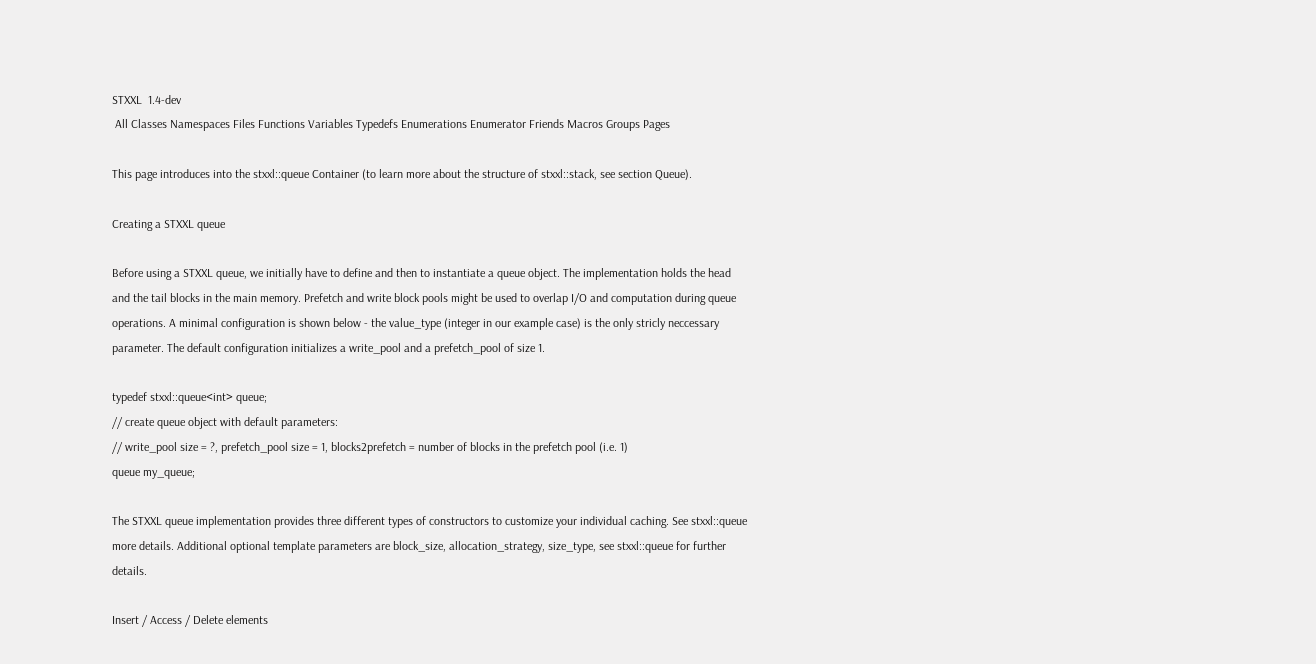STXXL  1.4-dev
 All Classes Namespaces Files Functions Variables Typedefs Enumerations Enumerator Friends Macros Groups Pages

This page introduces into the stxxl::queue Container (to learn more about the structure of stxxl::stack, see section Queue).

Creating a STXXL queue

Before using a STXXL queue, we initially have to define and then to instantiate a queue object. The implementation holds the head and the tail blocks in the main memory. Prefetch and write block pools might be used to overlap I/O and computation during queue operations. A minimal configuration is shown below - the value_type (integer in our example case) is the only stricly neccessary parameter. The default configuration initializes a write_pool and a prefetch_pool of size 1.

typedef stxxl::queue<int> queue;
// create queue object with default parameters:
// write_pool size = ?, prefetch_pool size = 1, blocks2prefetch = number of blocks in the prefetch pool (i.e. 1)
queue my_queue;

The STXXL queue implementation provides three different types of constructors to customize your individual caching. See stxxl::queue more details. Additional optional template parameters are block_size, allocation_strategy, size_type, see stxxl::queue for further details.

Insert / Access / Delete elements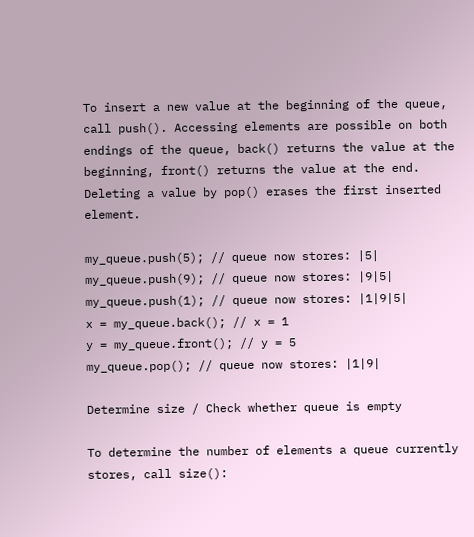To insert a new value at the beginning of the queue, call push(). Accessing elements are possible on both endings of the queue, back() returns the value at the beginning, front() returns the value at the end. Deleting a value by pop() erases the first inserted element.

my_queue.push(5); // queue now stores: |5|
my_queue.push(9); // queue now stores: |9|5|
my_queue.push(1); // queue now stores: |1|9|5|
x = my_queue.back(); // x = 1
y = my_queue.front(); // y = 5
my_queue.pop(); // queue now stores: |1|9|

Determine size / Check whether queue is empty

To determine the number of elements a queue currently stores, call size():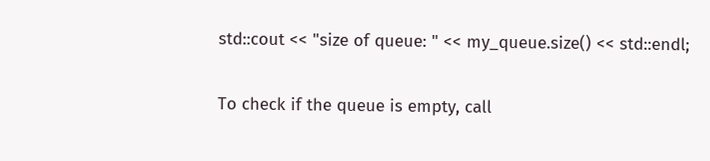std::cout << "size of queue: " << my_queue.size() << std::endl;

To check if the queue is empty, call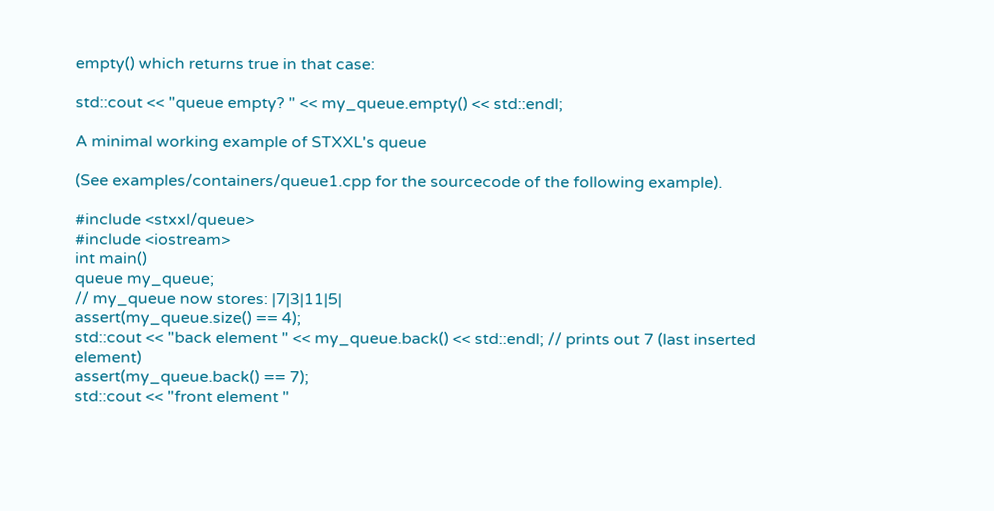empty() which returns true in that case:

std::cout << "queue empty? " << my_queue.empty() << std::endl;

A minimal working example of STXXL's queue

(See examples/containers/queue1.cpp for the sourcecode of the following example).

#include <stxxl/queue>
#include <iostream>
int main()
queue my_queue;
// my_queue now stores: |7|3|11|5|
assert(my_queue.size() == 4);
std::cout << "back element " << my_queue.back() << std::endl; // prints out 7 (last inserted element)
assert(my_queue.back() == 7);
std::cout << "front element "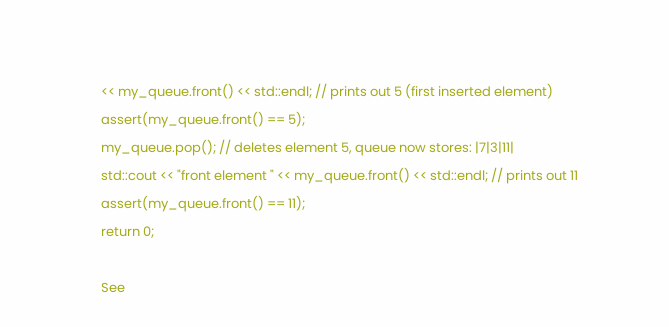<< my_queue.front() << std::endl; // prints out 5 (first inserted element)
assert(my_queue.front() == 5);
my_queue.pop(); // deletes element 5, queue now stores: |7|3|11|
std::cout << "front element " << my_queue.front() << std::endl; // prints out 11
assert(my_queue.front() == 11);
return 0;

See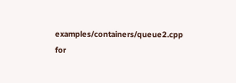examples/containers/queue2.cpp for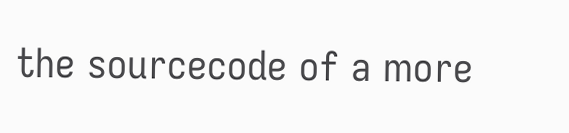the sourcecode of a more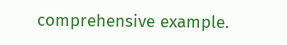comprehensive example.